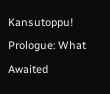Kansutoppu! Prologue: What Awaited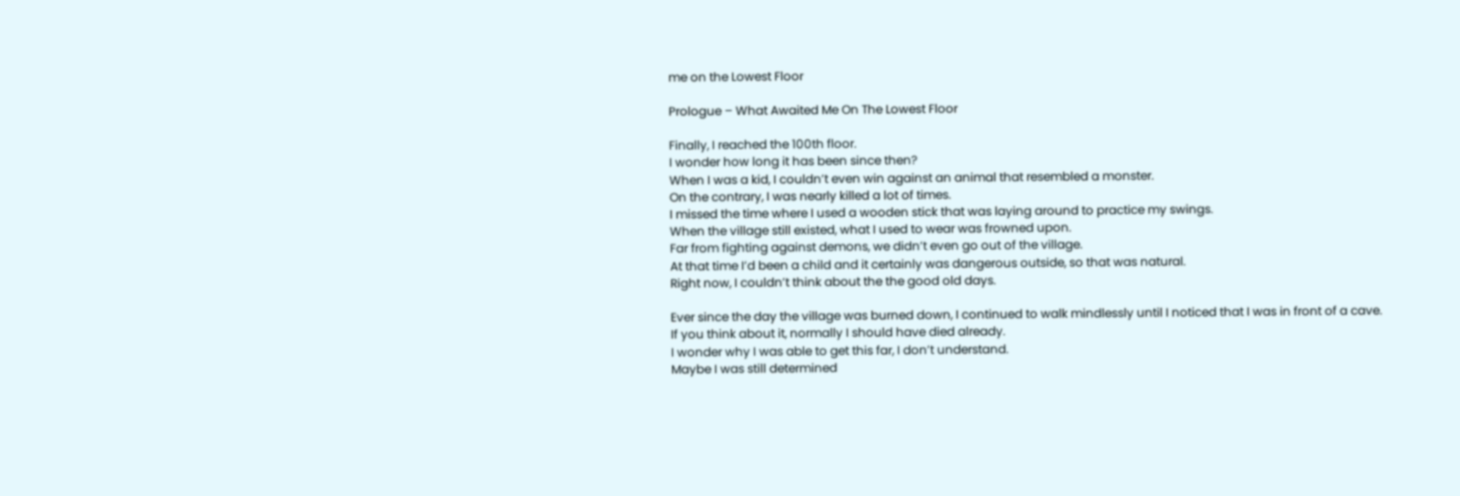me on the Lowest Floor

Prologue – What Awaited Me On The Lowest Floor

Finally, I reached the 100th floor.
I wonder how long it has been since then?
When I was a kid, I couldn’t even win against an animal that resembled a monster.
On the contrary, I was nearly killed a lot of times.
I missed the time where I used a wooden stick that was laying around to practice my swings.
When the village still existed, what I used to wear was frowned upon.
Far from fighting against demons, we didn’t even go out of the village.
At that time I’d been a child and it certainly was dangerous outside, so that was natural.
Right now, I couldn’t think about the the good old days.

Ever since the day the village was burned down, I continued to walk mindlessly until I noticed that I was in front of a cave.
If you think about it, normally I should have died already.
I wonder why I was able to get this far, I don’t understand.
Maybe I was still determined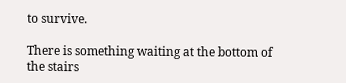to survive.

There is something waiting at the bottom of the stairs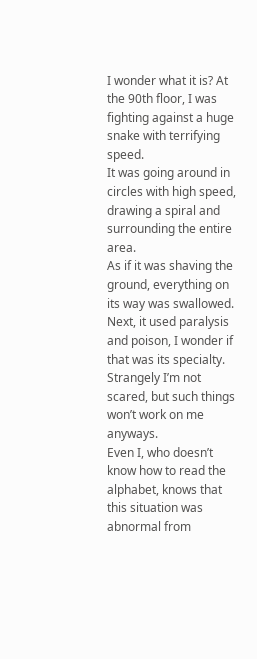I wonder what it is? At the 90th floor, I was fighting against a huge snake with terrifying speed.
It was going around in circles with high speed, drawing a spiral and surrounding the entire area.
As if it was shaving the ground, everything on its way was swallowed.
Next, it used paralysis and poison, I wonder if that was its specialty.
Strangely I’m not scared, but such things won’t work on me anyways.
Even I, who doesn’t know how to read the alphabet, knows that this situation was abnormal from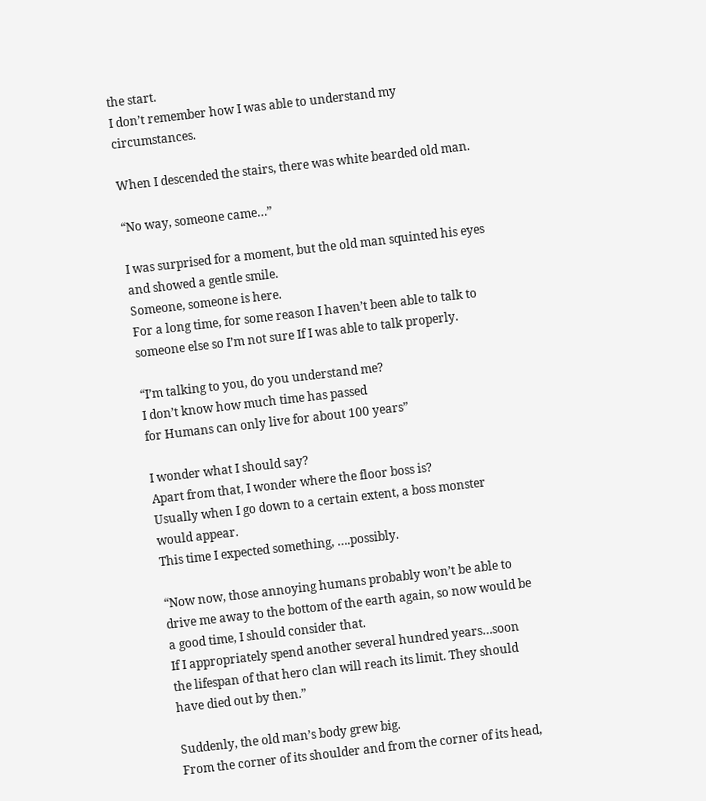the start.
I don’t remember how I was able to understand my circumstances.

When I descended the stairs, there was white bearded old man.

“No way, someone came…”

I was surprised for a moment, but the old man squinted his eyes and showed a gentle smile.
Someone, someone is here.
For a long time, for some reason I haven’t been able to talk to someone else so I’m not sure If I was able to talk properly.

“I’m talking to you, do you understand me?
I don’t know how much time has passed
for Humans can only live for about 100 years”

I wonder what I should say?
Apart from that, I wonder where the floor boss is?
Usually when I go down to a certain extent, a boss monster would appear.
This time I expected something, ….possibly.

“Now now, those annoying humans probably won’t be able to drive me away to the bottom of the earth again, so now would be a good time, I should consider that.
If I appropriately spend another several hundred years…soon the lifespan of that hero clan will reach its limit. They should have died out by then.”

Suddenly, the old man’s body grew big.
From the corner of its shoulder and from the corner of its head,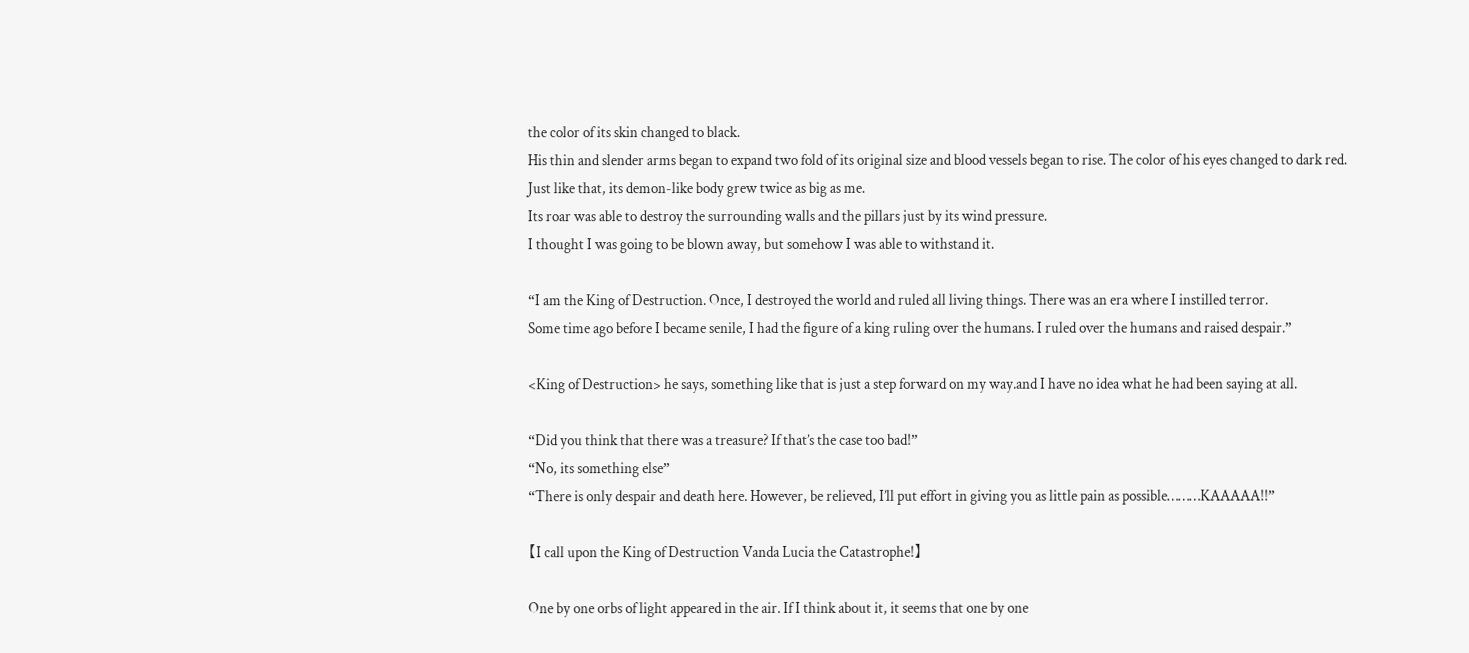the color of its skin changed to black.
His thin and slender arms began to expand two fold of its original size and blood vessels began to rise. The color of his eyes changed to dark red.
Just like that, its demon-like body grew twice as big as me.
Its roar was able to destroy the surrounding walls and the pillars just by its wind pressure.
I thought I was going to be blown away, but somehow I was able to withstand it.

“I am the King of Destruction. Once, I destroyed the world and ruled all living things. There was an era where I instilled terror.
Some time ago before I became senile, I had the figure of a king ruling over the humans. I ruled over the humans and raised despair.”

<King of Destruction> he says, something like that is just a step forward on my way.and I have no idea what he had been saying at all.

“Did you think that there was a treasure? If that’s the case too bad!”
“No, its something else”
“There is only despair and death here. However, be relieved, I’ll put effort in giving you as little pain as possible………KAAAAA!!”

【I call upon the King of Destruction Vanda Lucia the Catastrophe!】

One by one orbs of light appeared in the air. If I think about it, it seems that one by one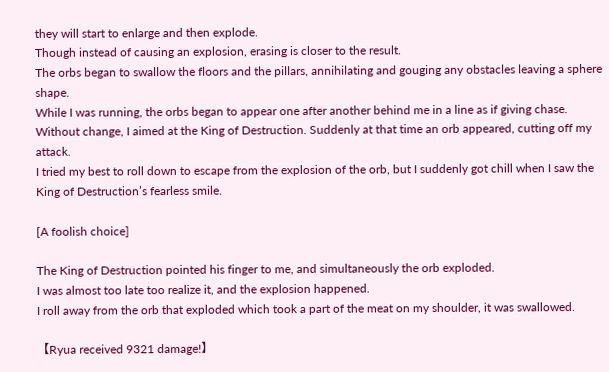they will start to enlarge and then explode.
Though instead of causing an explosion, erasing is closer to the result.
The orbs began to swallow the floors and the pillars, annihilating and gouging any obstacles leaving a sphere shape.
While I was running, the orbs began to appear one after another behind me in a line as if giving chase.
Without change, I aimed at the King of Destruction. Suddenly at that time an orb appeared, cutting off my attack.
I tried my best to roll down to escape from the explosion of the orb, but I suddenly got chill when I saw the King of Destruction’s fearless smile.

[A foolish choice]

The King of Destruction pointed his finger to me, and simultaneously the orb exploded.
I was almost too late too realize it, and the explosion happened.
I roll away from the orb that exploded which took a part of the meat on my shoulder, it was swallowed.

【Ryua received 9321 damage!】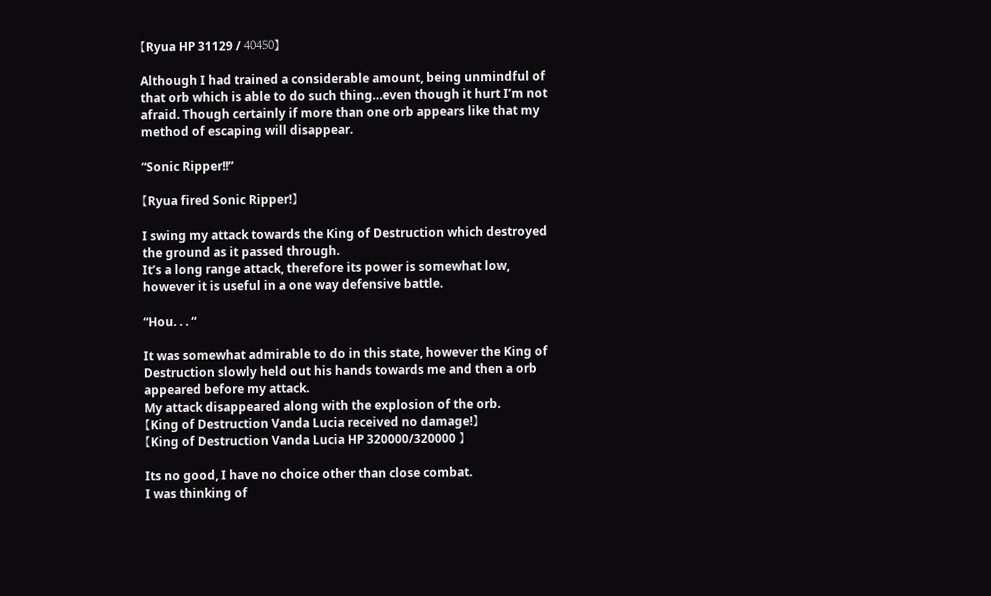【Ryua HP 31129 / 40450】

Although I had trained a considerable amount, being unmindful of that orb which is able to do such thing…even though it hurt I’m not afraid. Though certainly if more than one orb appears like that my method of escaping will disappear.

“Sonic Ripper!!”

【Ryua fired Sonic Ripper!】

I swing my attack towards the King of Destruction which destroyed the ground as it passed through.
It’s a long range attack, therefore its power is somewhat low, however it is useful in a one way defensive battle.

“Hou. . . “

It was somewhat admirable to do in this state, however the King of Destruction slowly held out his hands towards me and then a orb appeared before my attack.
My attack disappeared along with the explosion of the orb.
【King of Destruction Vanda Lucia received no damage!】
【King of Destruction Vanda Lucia HP 320000/320000 】

Its no good, I have no choice other than close combat.
I was thinking of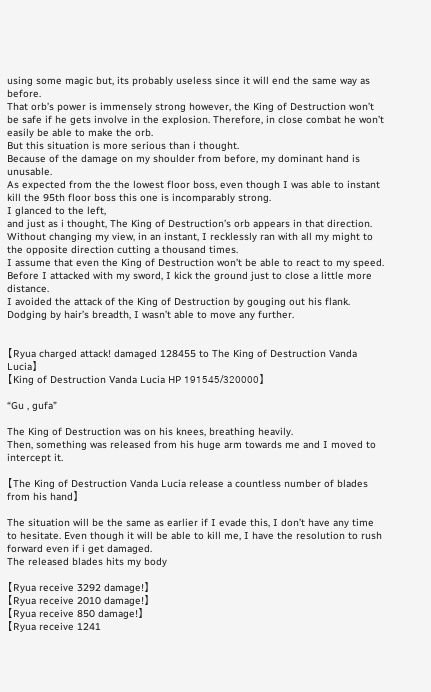using some magic but, its probably useless since it will end the same way as before.
That orb’s power is immensely strong however, the King of Destruction won’t be safe if he gets involve in the explosion. Therefore, in close combat he won’t easily be able to make the orb.
But this situation is more serious than i thought.
Because of the damage on my shoulder from before, my dominant hand is unusable.
As expected from the the lowest floor boss, even though I was able to instant kill the 95th floor boss this one is incomparably strong.
I glanced to the left,
and just as i thought, The King of Destruction’s orb appears in that direction.
Without changing my view, in an instant, I recklessly ran with all my might to the opposite direction cutting a thousand times.
I assume that even the King of Destruction won’t be able to react to my speed.
Before I attacked with my sword, I kick the ground just to close a little more distance.
I avoided the attack of the King of Destruction by gouging out his flank.
Dodging by hair’s breadth, I wasn’t able to move any further.


【Ryua charged attack! damaged 128455 to The King of Destruction Vanda Lucia】
【King of Destruction Vanda Lucia HP 191545/320000】

“Gu , gufa”

The King of Destruction was on his knees, breathing heavily.
Then, something was released from his huge arm towards me and I moved to intercept it.

【The King of Destruction Vanda Lucia release a countless number of blades from his hand】

The situation will be the same as earlier if I evade this, I don’t have any time to hesitate. Even though it will be able to kill me, I have the resolution to rush forward even if i get damaged.
The released blades hits my body

【Ryua receive 3292 damage!】
【Ryua receive 2010 damage!】
【Ryua receive 850 damage!】
【Ryua receive 1241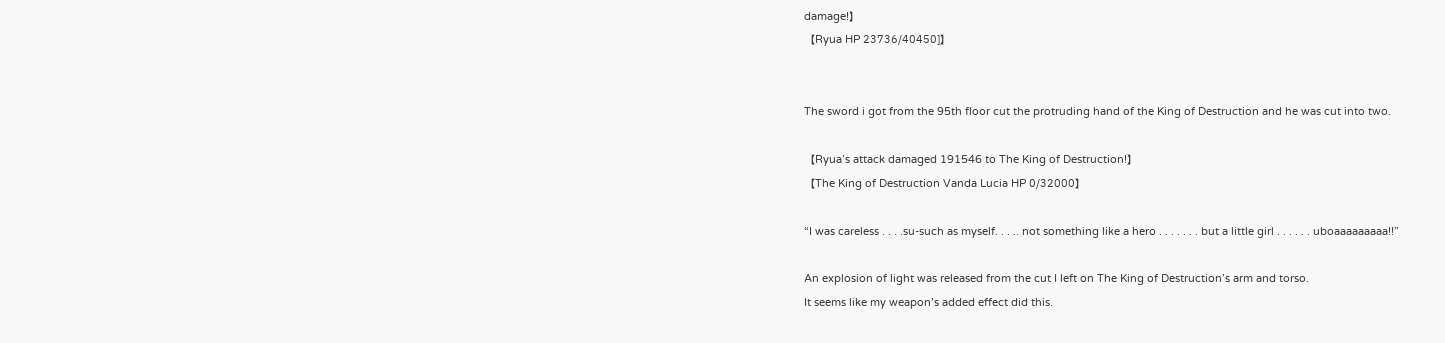damage!】
【Ryua HP 23736/40450]】


The sword i got from the 95th floor cut the protruding hand of the King of Destruction and he was cut into two.

【Ryua’s attack damaged 191546 to The King of Destruction!】
【The King of Destruction Vanda Lucia HP 0/32000】

“I was careless . . . .su-such as myself. . . .. not something like a hero . . . . . . . but a little girl . . . . . . uboaaaaaaaaa!!”

An explosion of light was released from the cut I left on The King of Destruction’s arm and torso.
It seems like my weapon’s added effect did this.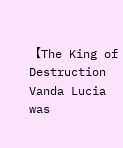【The King of Destruction Vanda Lucia was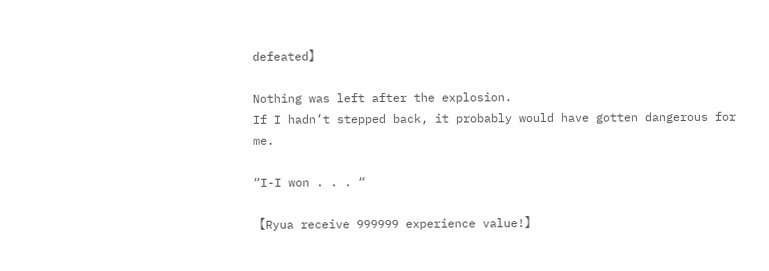defeated】

Nothing was left after the explosion.
If I hadn’t stepped back, it probably would have gotten dangerous for me.

“I-I won . . . “

【Ryua receive 999999 experience value!】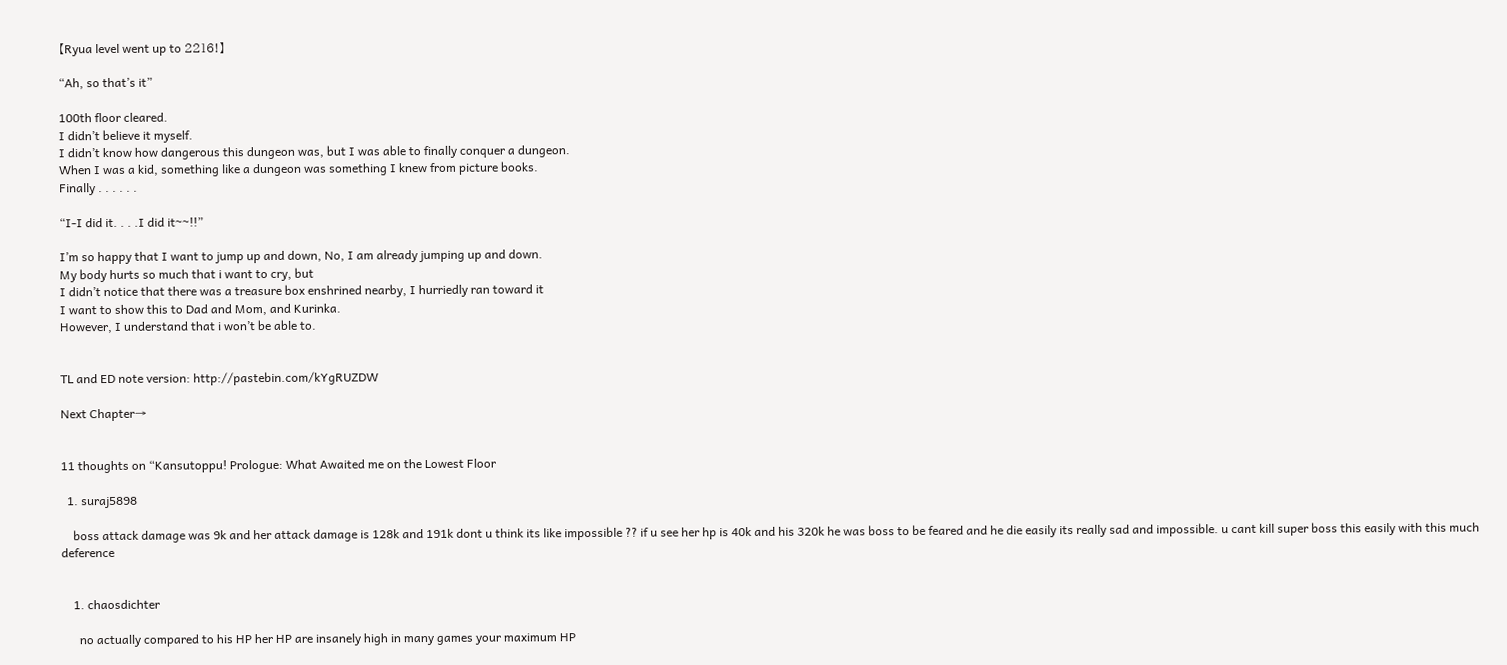【Ryua level went up to 2216!】

“Ah, so that’s it”

100th floor cleared.
I didn’t believe it myself.
I didn’t know how dangerous this dungeon was, but I was able to finally conquer a dungeon.
When I was a kid, something like a dungeon was something I knew from picture books.
Finally . . . . . .

“I-I did it. . . .I did it~~!!”

I’m so happy that I want to jump up and down, No, I am already jumping up and down.
My body hurts so much that i want to cry, but
I didn’t notice that there was a treasure box enshrined nearby, I hurriedly ran toward it
I want to show this to Dad and Mom, and Kurinka.
However, I understand that i won’t be able to.


TL and ED note version: http://pastebin.com/kYgRUZDW

Next Chapter→


11 thoughts on “Kansutoppu! Prologue: What Awaited me on the Lowest Floor

  1. suraj5898

    boss attack damage was 9k and her attack damage is 128k and 191k dont u think its like impossible ?? if u see her hp is 40k and his 320k he was boss to be feared and he die easily its really sad and impossible. u cant kill super boss this easily with this much deference


    1. chaosdichter

      no actually compared to his HP her HP are insanely high in many games your maximum HP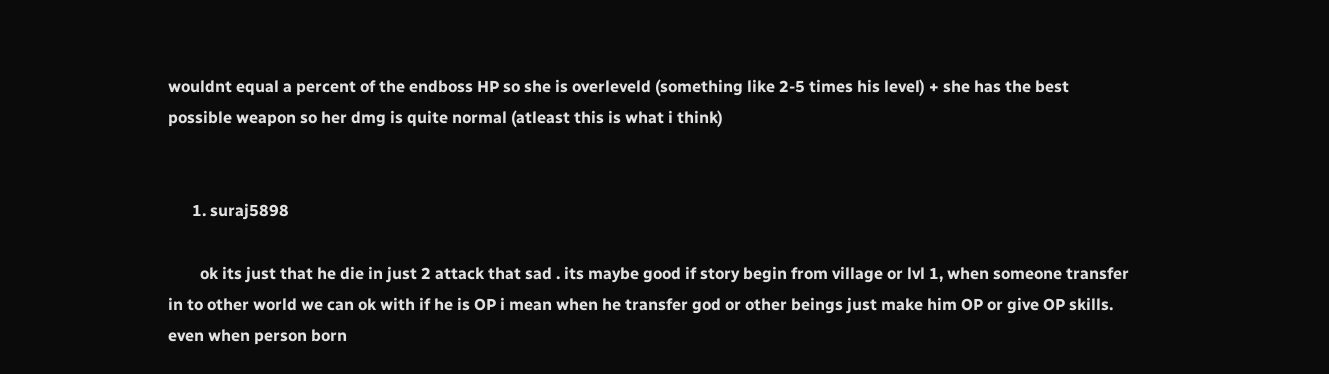wouldnt equal a percent of the endboss HP so she is overleveld (something like 2-5 times his level) + she has the best possible weapon so her dmg is quite normal (atleast this is what i think)


      1. suraj5898

        ok its just that he die in just 2 attack that sad . its maybe good if story begin from village or lvl 1, when someone transfer in to other world we can ok with if he is OP i mean when he transfer god or other beings just make him OP or give OP skills. even when person born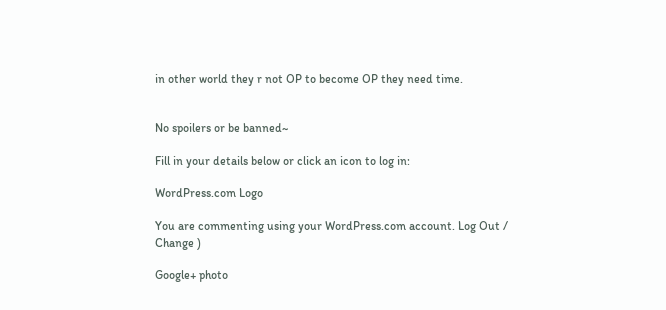in other world they r not OP to become OP they need time.


No spoilers or be banned~

Fill in your details below or click an icon to log in:

WordPress.com Logo

You are commenting using your WordPress.com account. Log Out /  Change )

Google+ photo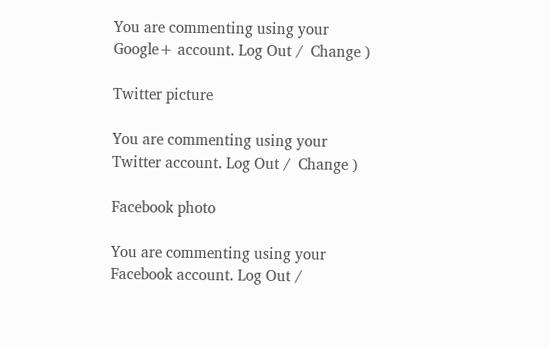You are commenting using your Google+ account. Log Out /  Change )

Twitter picture

You are commenting using your Twitter account. Log Out /  Change )

Facebook photo

You are commenting using your Facebook account. Log Out /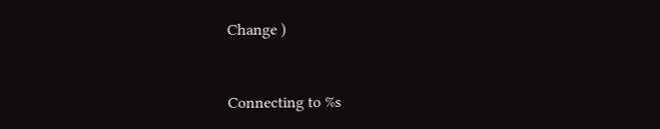Change )


Connecting to %s